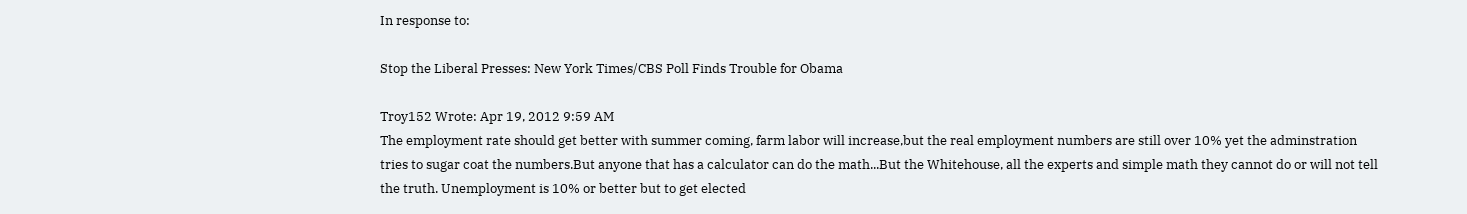In response to:

Stop the Liberal Presses: New York Times/CBS Poll Finds Trouble for Obama

Troy152 Wrote: Apr 19, 2012 9:59 AM
The employment rate should get better with summer coming, farm labor will increase,but the real employment numbers are still over 10% yet the adminstration tries to sugar coat the numbers.But anyone that has a calculator can do the math...But the Whitehouse, all the experts and simple math they cannot do or will not tell the truth. Unemployment is 10% or better but to get elected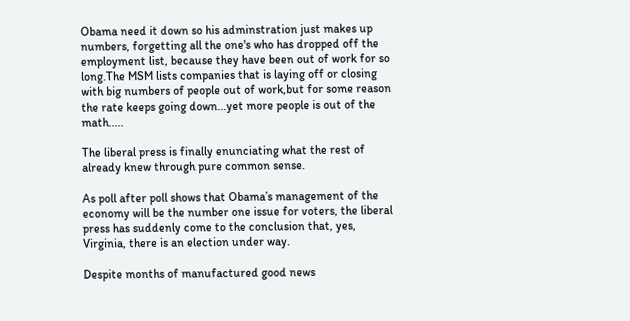Obama need it down so his adminstration just makes up numbers, forgetting all the one's who has dropped off the employment list, because they have been out of work for so long.The MSM lists companies that is laying off or closing with big numbers of people out of work,but for some reason the rate keeps going down...yet more people is out of the math.....

The liberal press is finally enunciating what the rest of already knew through pure common sense.

As poll after poll shows that Obama’s management of the economy will be the number one issue for voters, the liberal press has suddenly come to the conclusion that, yes, Virginia, there is an election under way.

Despite months of manufactured good news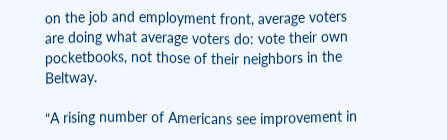on the job and employment front, average voters are doing what average voters do: vote their own pocketbooks, not those of their neighbors in the Beltway.

“A rising number of Americans see improvement in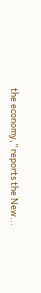the economy,” reports the New...